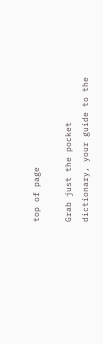top of page

Grab just the pocket dictionary, your guide to the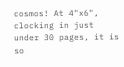cosmos! At 4"x6", clocking in just under 30 pages, it is so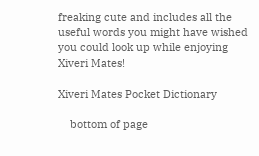freaking cute and includes all the useful words you might have wished you could look up while enjoying Xiveri Mates!

Xiveri Mates Pocket Dictionary

    bottom of page